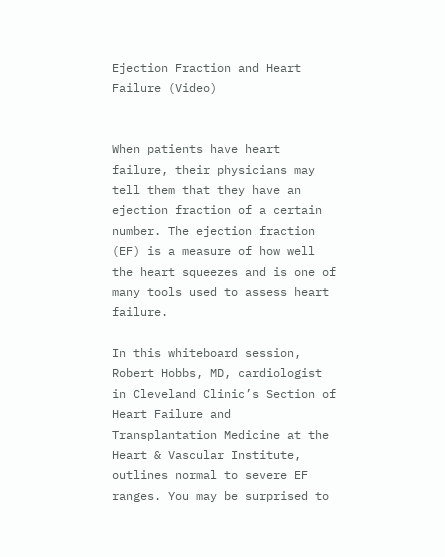Ejection Fraction and Heart Failure (Video)


When patients have heart failure, their physicians may tell them that they have an ejection fraction of a certain number. The ejection fraction (EF) is a measure of how well the heart squeezes and is one of many tools used to assess heart failure.

In this whiteboard session, Robert Hobbs, MD, cardiologist in Cleveland Clinic’s Section of Heart Failure and Transplantation Medicine at the Heart & Vascular Institute, outlines normal to severe EF ranges. You may be surprised to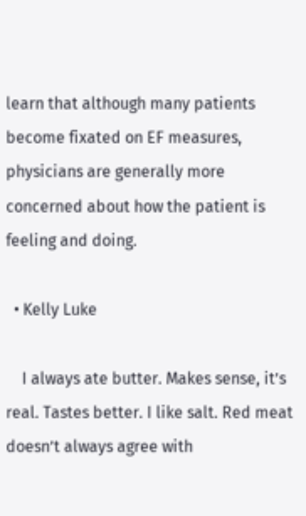learn that although many patients become fixated on EF measures, physicians are generally more concerned about how the patient is feeling and doing.

  • Kelly Luke

    I always ate butter. Makes sense, it’s real. Tastes better. I like salt. Red meat doesn’t always agree with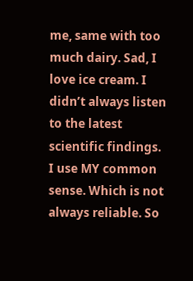me, same with too much dairy. Sad, I love ice cream. I didn’t always listen to the latest scientific findings. I use MY common sense. Which is not always reliable. So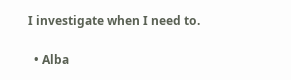I investigate when I need to.

  • Alba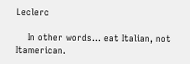Leclerc

    In other words… eat Italian, not Itamerican.